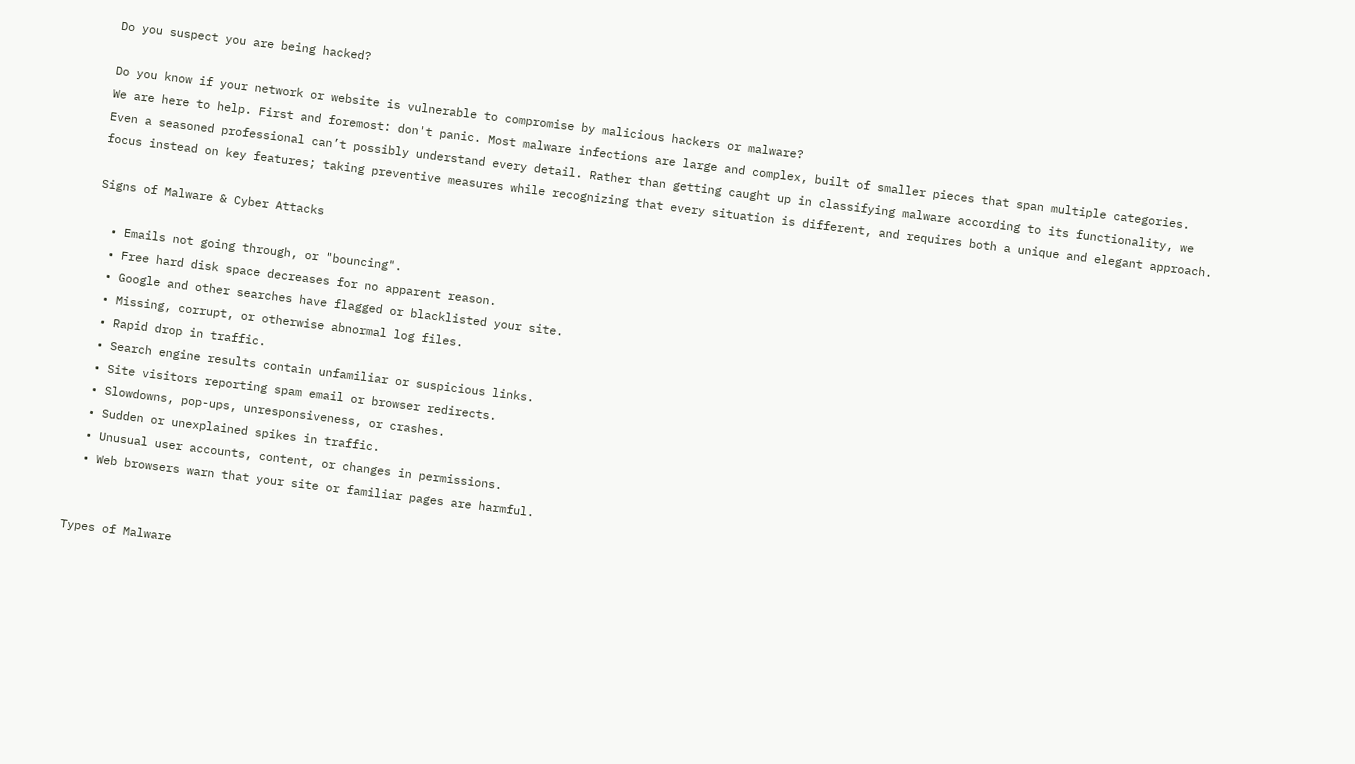Do you suspect you are being hacked?

Do you know if your network or website is vulnerable to compromise by malicious hackers or malware?
We are here to help. First and foremost: don't panic. Most malware infections are large and complex, built of smaller pieces that span multiple categories. Even a seasoned professional can’t possibly understand every detail. Rather than getting caught up in classifying malware according to its functionality, we focus instead on key features; taking preventive measures while recognizing that every situation is different, and requires both a unique and elegant approach.

Signs of Malware & Cyber Attacks

  • Emails not going through, or "bouncing".
  • Free hard disk space decreases for no apparent reason.
  • Google and other searches have flagged or blacklisted your site.
  • Missing, corrupt, or otherwise abnormal log files.
  • Rapid drop in traffic.
  • Search engine results contain unfamiliar or suspicious links.
  • Site visitors reporting spam email or browser redirects.
  • Slowdowns, pop-ups, unresponsiveness, or crashes.
  • Sudden or unexplained spikes in traffic.
  • Unusual user accounts, content, or changes in permissions.
  • Web browsers warn that your site or familiar pages are harmful.


Types of Malware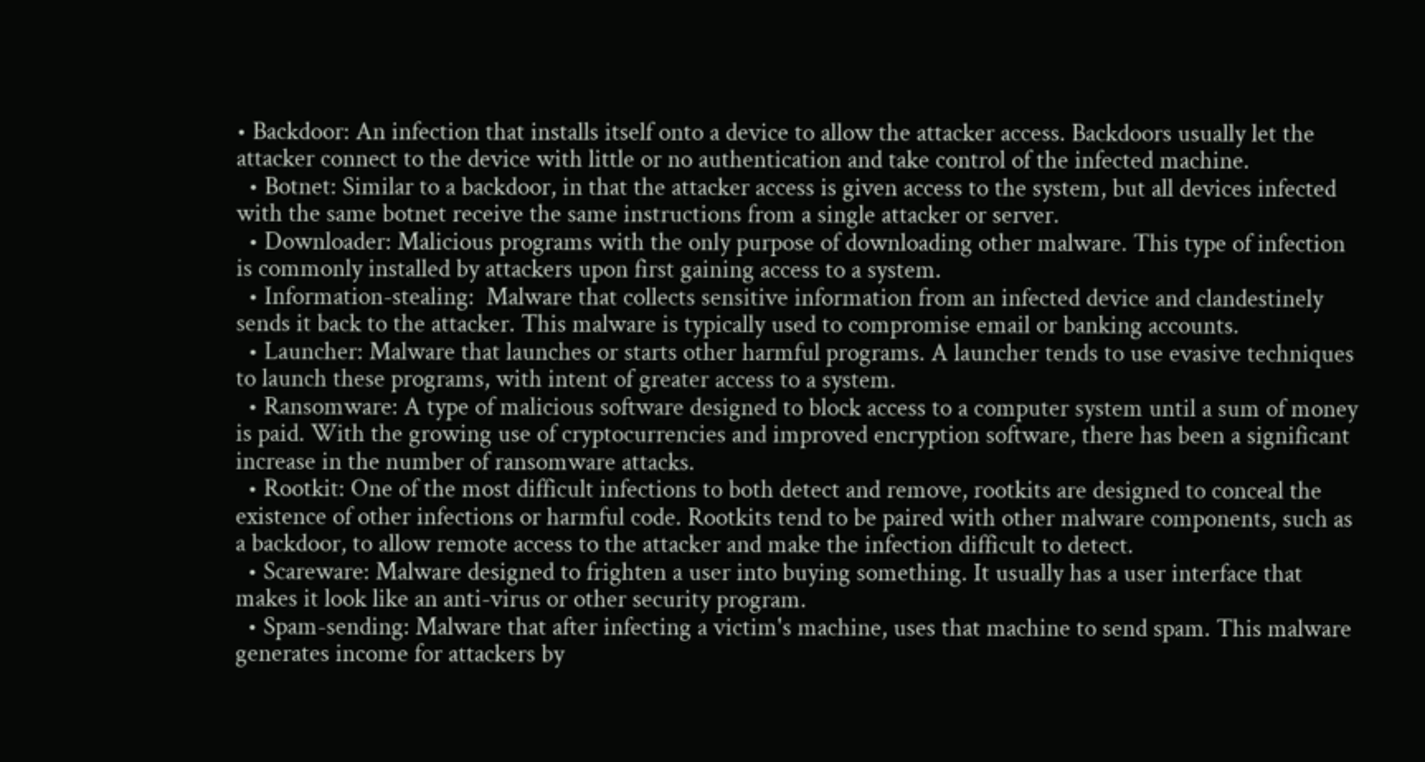• Backdoor: An infection that installs itself onto a device to allow the attacker access. Backdoors usually let the attacker connect to the device with little or no authentication and take control of the infected machine.
  • Botnet: Similar to a backdoor, in that the attacker access is given access to the system, but all devices infected with the same botnet receive the same instructions from a single attacker or server.
  • Downloader: Malicious programs with the only purpose of downloading other malware. This type of infection is commonly installed by attackers upon first gaining access to a system.
  • Information-stealing:  Malware that collects sensitive information from an infected device and clandestinely sends it back to the attacker. This malware is typically used to compromise email or banking accounts.
  • Launcher: Malware that launches or starts other harmful programs. A launcher tends to use evasive techniques to launch these programs, with intent of greater access to a system.
  • Ransomware: A type of malicious software designed to block access to a computer system until a sum of money is paid. With the growing use of cryptocurrencies and improved encryption software, there has been a significant increase in the number of ransomware attacks.
  • Rootkit: One of the most difficult infections to both detect and remove, rootkits are designed to conceal the existence of other infections or harmful code. Rootkits tend to be paired with other malware components, such as a backdoor, to allow remote access to the attacker and make the infection difficult to detect.
  • Scareware: Malware designed to frighten a user into buying something. It usually has a user interface that makes it look like an anti-virus or other security program.
  • Spam-sending: Malware that after infecting a victim's machine, uses that machine to send spam. This malware generates income for attackers by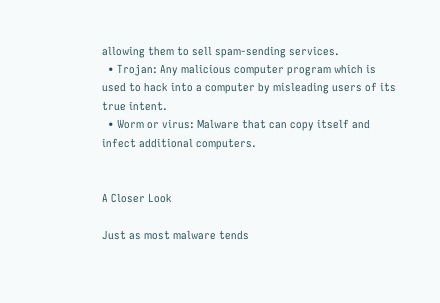allowing them to sell spam-sending services.
  • Trojan: Any malicious computer program which is used to hack into a computer by misleading users of its true intent.
  • Worm or virus: Malware that can copy itself and infect additional computers.


A Closer Look

Just as most malware tends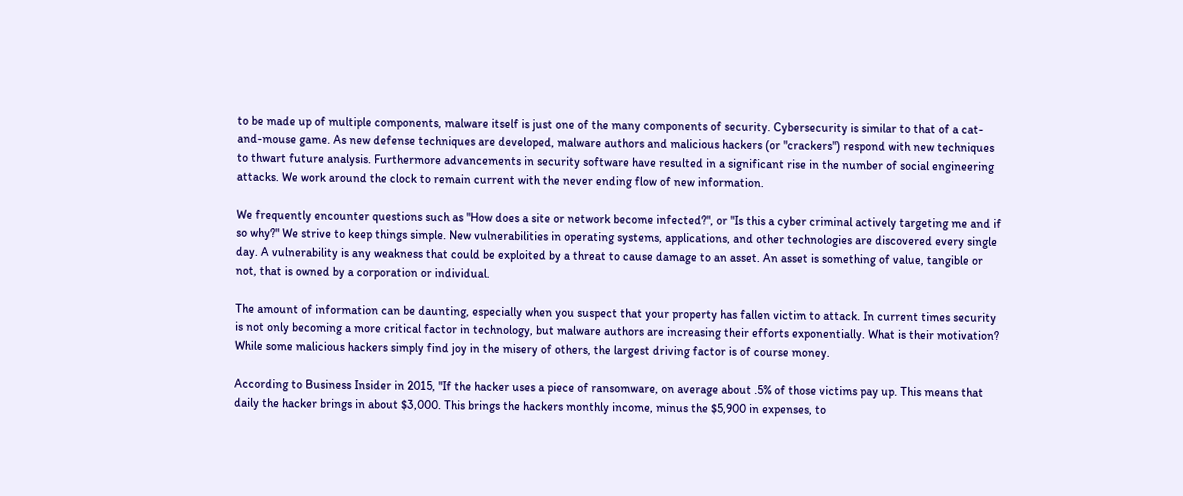to be made up of multiple components, malware itself is just one of the many components of security. Cybersecurity is similar to that of a cat-and-mouse game. As new defense techniques are developed, malware authors and malicious hackers (or "crackers") respond with new techniques to thwart future analysis. Furthermore advancements in security software have resulted in a significant rise in the number of social engineering attacks. We work around the clock to remain current with the never ending flow of new information.

We frequently encounter questions such as "How does a site or network become infected?", or "Is this a cyber criminal actively targeting me and if so why?" We strive to keep things simple. New vulnerabilities in operating systems, applications, and other technologies are discovered every single day. A vulnerability is any weakness that could be exploited by a threat to cause damage to an asset. An asset is something of value, tangible or not, that is owned by a corporation or individual.

The amount of information can be daunting, especially when you suspect that your property has fallen victim to attack. In current times security is not only becoming a more critical factor in technology, but malware authors are increasing their efforts exponentially. What is their motivation? While some malicious hackers simply find joy in the misery of others, the largest driving factor is of course money.

According to Business Insider in 2015, "If the hacker uses a piece of ransomware, on average about .5% of those victims pay up. This means that daily the hacker brings in about $3,000. This brings the hackers monthly income, minus the $5,900 in expenses, to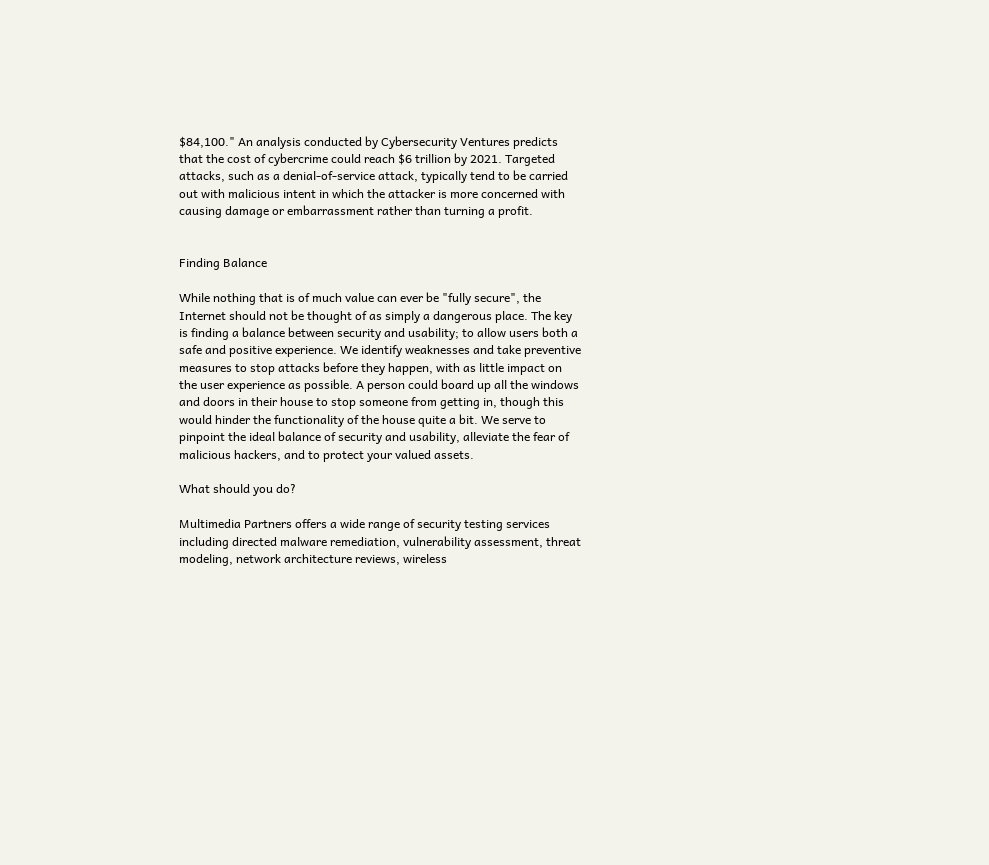$84,100." An analysis conducted by Cybersecurity Ventures predicts that the cost of cybercrime could reach $6 trillion by 2021. Targeted attacks, such as a denial-of-service attack, typically tend to be carried out with malicious intent in which the attacker is more concerned with causing damage or embarrassment rather than turning a profit.


Finding Balance

While nothing that is of much value can ever be "fully secure", the Internet should not be thought of as simply a dangerous place. The key is finding a balance between security and usability; to allow users both a safe and positive experience. We identify weaknesses and take preventive measures to stop attacks before they happen, with as little impact on the user experience as possible. A person could board up all the windows and doors in their house to stop someone from getting in, though this would hinder the functionality of the house quite a bit. We serve to pinpoint the ideal balance of security and usability, alleviate the fear of malicious hackers, and to protect your valued assets.

What should you do?

Multimedia Partners offers a wide range of security testing services including directed malware remediation, vulnerability assessment, threat modeling, network architecture reviews, wireless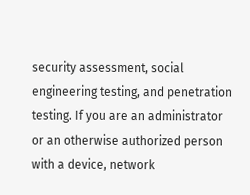security assessment, social engineering testing, and penetration testing. If you are an administrator or an otherwise authorized person with a device, network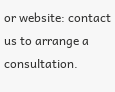or website: contact us to arrange a consultation.